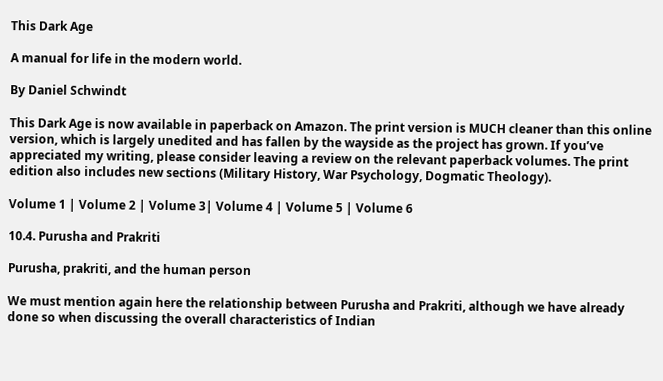This Dark Age

A manual for life in the modern world.

By Daniel Schwindt

This Dark Age is now available in paperback on Amazon. The print version is MUCH cleaner than this online version, which is largely unedited and has fallen by the wayside as the project has grown. If you’ve appreciated my writing, please consider leaving a review on the relevant paperback volumes. The print edition also includes new sections (Military History, War Psychology, Dogmatic Theology).

Volume 1 | Volume 2 | Volume 3| Volume 4 | Volume 5 | Volume 6

10.4. Purusha and Prakriti

Purusha, prakriti, and the human person

We must mention again here the relationship between Purusha and Prakriti, although we have already done so when discussing the overall characteristics of Indian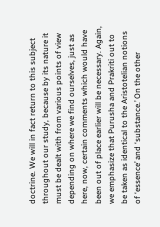doctrine. We will in fact return to this subject throughout our study, because by its nature it must be dealt with from various points of view depending on where we find ourselves, just as here, now, certain comments which would have been out of place earlier will be necessary. Again, we emphasize that Purusha and Prakriti out to be taken as identical to the Aristotelian notions of ‘essence’ and ‘substance.’ On the other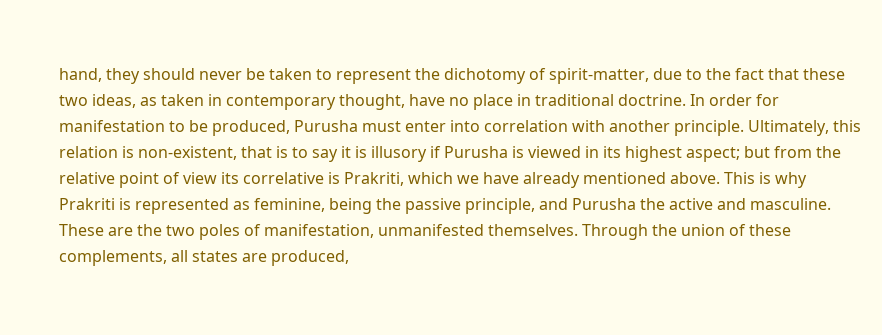hand, they should never be taken to represent the dichotomy of spirit-matter, due to the fact that these two ideas, as taken in contemporary thought, have no place in traditional doctrine. In order for manifestation to be produced, Purusha must enter into correlation with another principle. Ultimately, this relation is non-existent, that is to say it is illusory if Purusha is viewed in its highest aspect; but from the relative point of view its correlative is Prakriti, which we have already mentioned above. This is why Prakriti is represented as feminine, being the passive principle, and Purusha the active and masculine. These are the two poles of manifestation, unmanifested themselves. Through the union of these complements, all states are produced,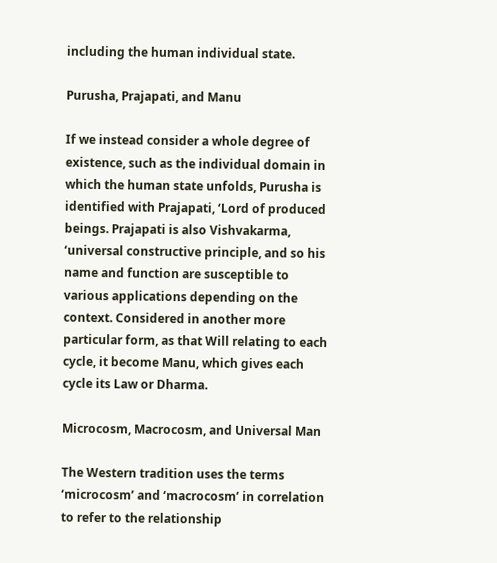including the human individual state.

Purusha, Prajapati, and Manu

If we instead consider a whole degree of existence, such as the individual domain in which the human state unfolds, Purusha is identified with Prajapati, ‘Lord of produced beings. Prajapati is also Vishvakarma, ‘universal constructive principle, and so his name and function are susceptible to various applications depending on the context. Considered in another more particular form, as that Will relating to each cycle, it become Manu, which gives each cycle its Law or Dharma.

Microcosm, Macrocosm, and Universal Man

The Western tradition uses the terms ‘microcosm’ and ‘macrocosm’ in correlation to refer to the relationship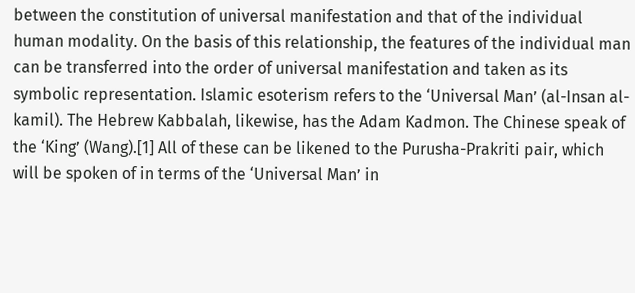between the constitution of universal manifestation and that of the individual human modality. On the basis of this relationship, the features of the individual man can be transferred into the order of universal manifestation and taken as its symbolic representation. Islamic esoterism refers to the ‘Universal Man’ (al-Insan al-kamil). The Hebrew Kabbalah, likewise, has the Adam Kadmon. The Chinese speak of the ‘King’ (Wang).[1] All of these can be likened to the Purusha-Prakriti pair, which will be spoken of in terms of the ‘Universal Man’ in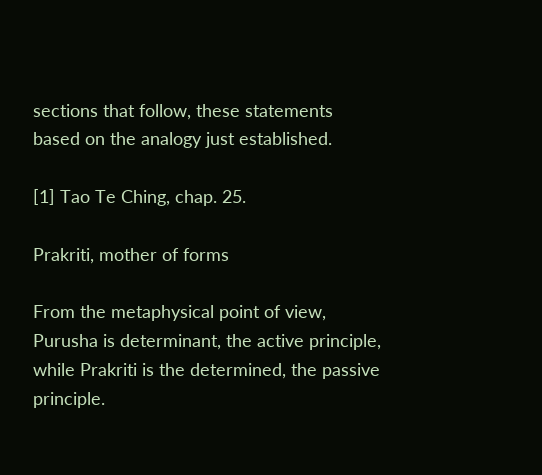sections that follow, these statements based on the analogy just established.

[1] Tao Te Ching, chap. 25.

Prakriti, mother of forms

From the metaphysical point of view, Purusha is determinant, the active principle, while Prakriti is the determined, the passive principle.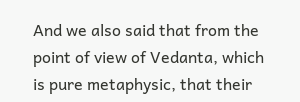And we also said that from the point of view of Vedanta, which is pure metaphysic, that their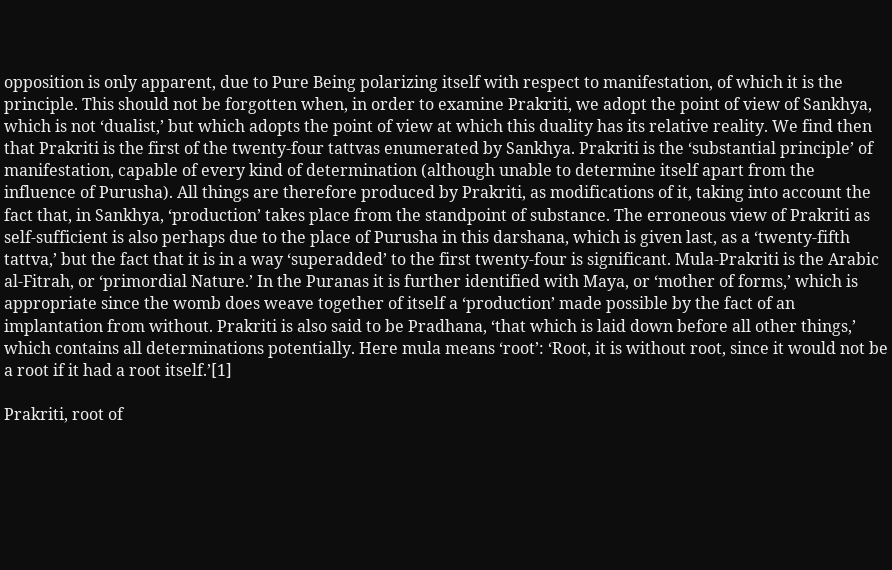opposition is only apparent, due to Pure Being polarizing itself with respect to manifestation, of which it is the principle. This should not be forgotten when, in order to examine Prakriti, we adopt the point of view of Sankhya, which is not ‘dualist,’ but which adopts the point of view at which this duality has its relative reality. We find then that Prakriti is the first of the twenty-four tattvas enumerated by Sankhya. Prakriti is the ‘substantial principle’ of manifestation, capable of every kind of determination (although unable to determine itself apart from the influence of Purusha). All things are therefore produced by Prakriti, as modifications of it, taking into account the fact that, in Sankhya, ‘production’ takes place from the standpoint of substance. The erroneous view of Prakriti as self-sufficient is also perhaps due to the place of Purusha in this darshana, which is given last, as a ‘twenty-fifth tattva,’ but the fact that it is in a way ‘superadded’ to the first twenty-four is significant. Mula-Prakriti is the Arabic al-Fitrah, or ‘primordial Nature.’ In the Puranas it is further identified with Maya, or ‘mother of forms,’ which is appropriate since the womb does weave together of itself a ‘production’ made possible by the fact of an implantation from without. Prakriti is also said to be Pradhana, ‘that which is laid down before all other things,’ which contains all determinations potentially. Here mula means ‘root’: ‘Root, it is without root, since it would not be a root if it had a root itself.’[1]

Prakriti, root of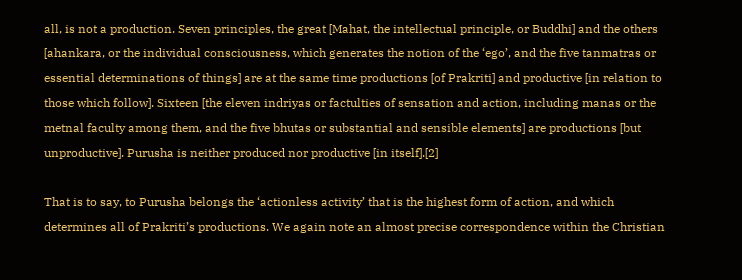all, is not a production. Seven principles, the great [Mahat, the intellectual principle, or Buddhi] and the others [ahankara, or the individual consciousness, which generates the notion of the ‘ego’, and the five tanmatras or essential determinations of things] are at the same time productions [of Prakriti] and productive [in relation to those which follow]. Sixteen [the eleven indriyas or factulties of sensation and action, including manas or the metnal faculty among them, and the five bhutas or substantial and sensible elements] are productions [but unproductive]. Purusha is neither produced nor productive [in itself].[2]

That is to say, to Purusha belongs the ‘actionless activity’ that is the highest form of action, and which determines all of Prakriti’s productions. We again note an almost precise correspondence within the Christian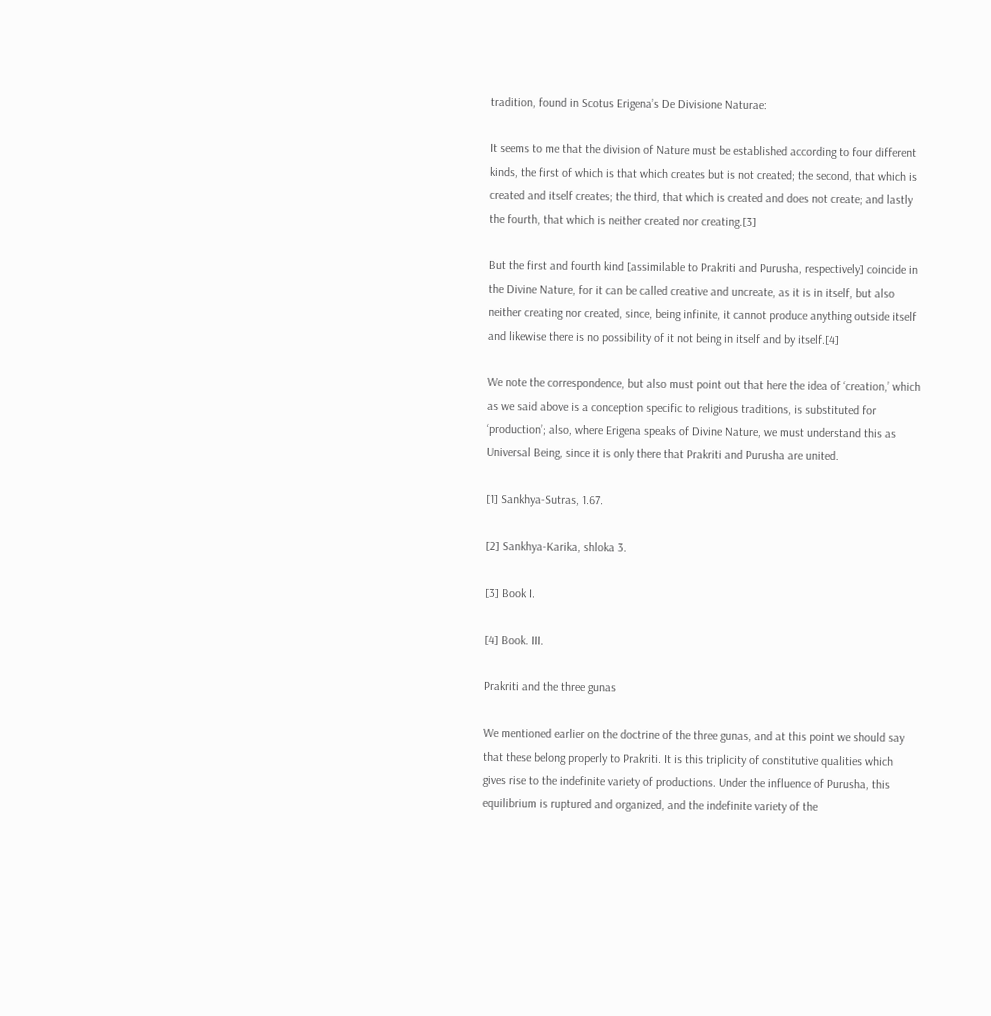tradition, found in Scotus Erigena’s De Divisione Naturae:

It seems to me that the division of Nature must be established according to four different kinds, the first of which is that which creates but is not created; the second, that which is created and itself creates; the third, that which is created and does not create; and lastly the fourth, that which is neither created nor creating.[3]

But the first and fourth kind [assimilable to Prakriti and Purusha, respectively] coincide in the Divine Nature, for it can be called creative and uncreate, as it is in itself, but also neither creating nor created, since, being infinite, it cannot produce anything outside itself and likewise there is no possibility of it not being in itself and by itself.[4]

We note the correspondence, but also must point out that here the idea of ‘creation,’ which as we said above is a conception specific to religious traditions, is substituted for ‘production’; also, where Erigena speaks of Divine Nature, we must understand this as Universal Being, since it is only there that Prakriti and Purusha are united.

[1] Sankhya-Sutras, 1.67.

[2] Sankhya-Karika, shloka 3.

[3] Book I.

[4] Book. III.

Prakriti and the three gunas

We mentioned earlier on the doctrine of the three gunas, and at this point we should say that these belong properly to Prakriti. It is this triplicity of constitutive qualities which gives rise to the indefinite variety of productions. Under the influence of Purusha, this equilibrium is ruptured and organized, and the indefinite variety of the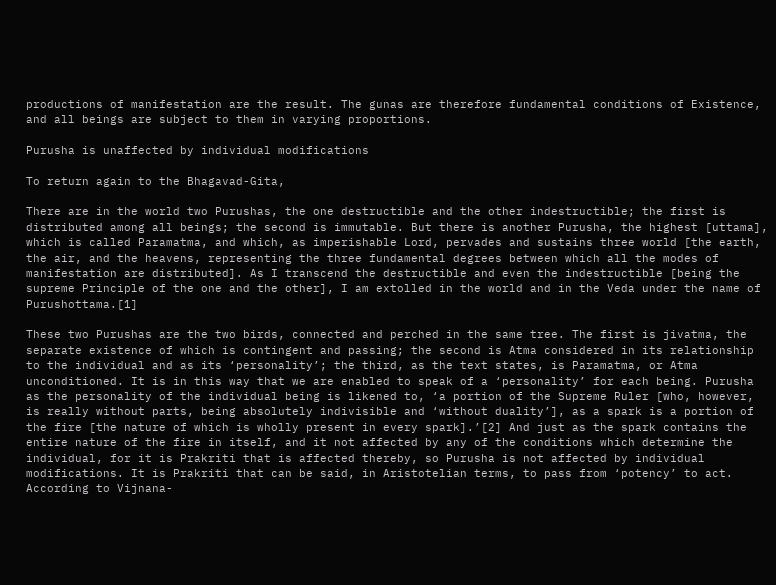productions of manifestation are the result. The gunas are therefore fundamental conditions of Existence, and all beings are subject to them in varying proportions.

Purusha is unaffected by individual modifications

To return again to the Bhagavad-Gita,

There are in the world two Purushas, the one destructible and the other indestructible; the first is distributed among all beings; the second is immutable. But there is another Purusha, the highest [uttama], which is called Paramatma, and which, as imperishable Lord, pervades and sustains three world [the earth, the air, and the heavens, representing the three fundamental degrees between which all the modes of manifestation are distributed]. As I transcend the destructible and even the indestructible [being the supreme Principle of the one and the other], I am extolled in the world and in the Veda under the name of Purushottama.[1]

These two Purushas are the two birds, connected and perched in the same tree. The first is jivatma, the separate existence of which is contingent and passing; the second is Atma considered in its relationship to the individual and as its ‘personality’; the third, as the text states, is Paramatma, or Atma unconditioned. It is in this way that we are enabled to speak of a ‘personality’ for each being. Purusha as the personality of the individual being is likened to, ‘a portion of the Supreme Ruler [who, however, is really without parts, being absolutely indivisible and ‘without duality’], as a spark is a portion of the fire [the nature of which is wholly present in every spark].’[2] And just as the spark contains the entire nature of the fire in itself, and it not affected by any of the conditions which determine the individual, for it is Prakriti that is affected thereby, so Purusha is not affected by individual modifications. It is Prakriti that can be said, in Aristotelian terms, to pass from ‘potency’ to act. According to Vijnana-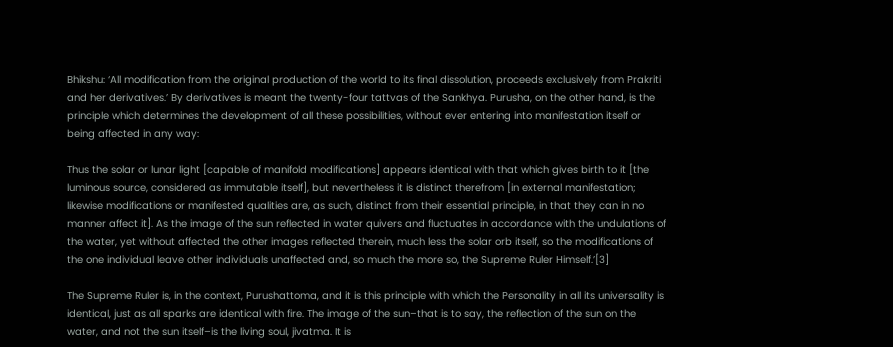Bhikshu: ‘All modification from the original production of the world to its final dissolution, proceeds exclusively from Prakriti and her derivatives.’ By derivatives is meant the twenty-four tattvas of the Sankhya. Purusha, on the other hand, is the principle which determines the development of all these possibilities, without ever entering into manifestation itself or being affected in any way:

Thus the solar or lunar light [capable of manifold modifications] appears identical with that which gives birth to it [the luminous source, considered as immutable itself], but nevertheless it is distinct therefrom [in external manifestation; likewise modifications or manifested qualities are, as such, distinct from their essential principle, in that they can in no manner affect it]. As the image of the sun reflected in water quivers and fluctuates in accordance with the undulations of the water, yet without affected the other images reflected therein, much less the solar orb itself, so the modifications of the one individual leave other individuals unaffected and, so much the more so, the Supreme Ruler Himself.’[3]

The Supreme Ruler is, in the context, Purushattoma, and it is this principle with which the Personality in all its universality is identical, just as all sparks are identical with fire. The image of the sun–that is to say, the reflection of the sun on the water, and not the sun itself–is the living soul, jivatma. It is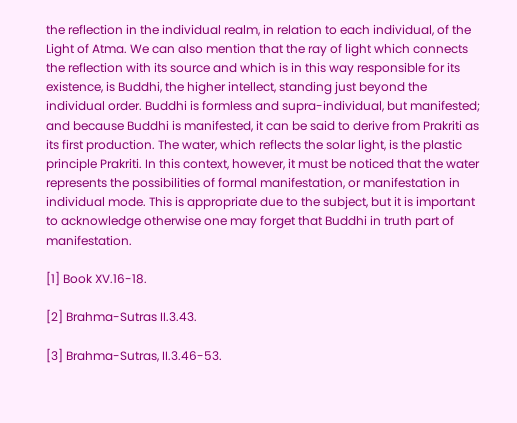the reflection in the individual realm, in relation to each individual, of the Light of Atma. We can also mention that the ray of light which connects the reflection with its source and which is in this way responsible for its existence, is Buddhi, the higher intellect, standing just beyond the individual order. Buddhi is formless and supra-individual, but manifested; and because Buddhi is manifested, it can be said to derive from Prakriti as its first production. The water, which reflects the solar light, is the plastic principle Prakriti. In this context, however, it must be noticed that the water represents the possibilities of formal manifestation, or manifestation in individual mode. This is appropriate due to the subject, but it is important to acknowledge otherwise one may forget that Buddhi in truth part of manifestation.

[1] Book XV.16-18.

[2] Brahma-Sutras II.3.43.

[3] Brahma-Sutras, II.3.46-53.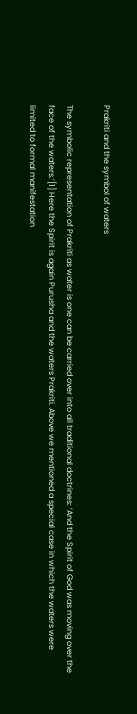Prakriti and the symbol of waters

The symbolic representation of Prakriti as water is one can be carried over into all traditional doctrines: ‘And the Spirit of God was moving over the face of the waters.’[1] Here the Spirit is again Purusha and the waters Prakriti. Above we mentioned a special case in which the waters were limited to formal manifestation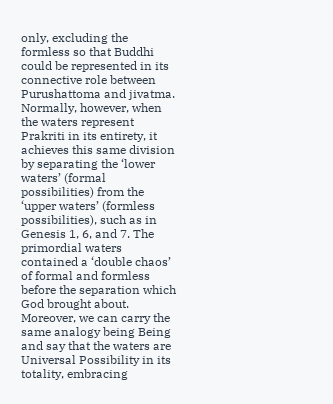only, excluding the formless so that Buddhi could be represented in its connective role between Purushattoma and jivatma. Normally, however, when the waters represent Prakriti in its entirety, it achieves this same division by separating the ‘lower waters’ (formal possibilities) from the ‘upper waters’ (formless possibilities), such as in Genesis 1, 6, and 7. The primordial waters contained a ‘double chaos’ of formal and formless before the separation which God brought about.  Moreover, we can carry the same analogy being Being and say that the waters are Universal Possibility in its totality, embracing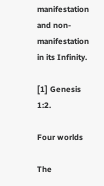manifestation and non-manifestation in its Infinity.

[1] Genesis 1:2.

Four worlds

The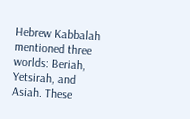Hebrew Kabbalah mentioned three worlds: Beriah, Yetsirah, and Asiah. These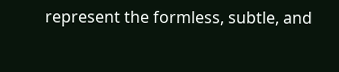represent the formless, subtle, and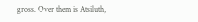gross. Over them is Atsiluth,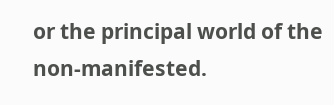or the principal world of the non-manifested.